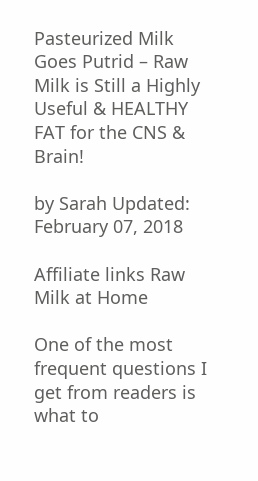Pasteurized Milk Goes Putrid – Raw Milk is Still a Highly Useful & HEALTHY FAT for the CNS & Brain!

by Sarah Updated: February 07, 2018

Affiliate links Raw Milk at Home

One of the most frequent questions I get from readers is what to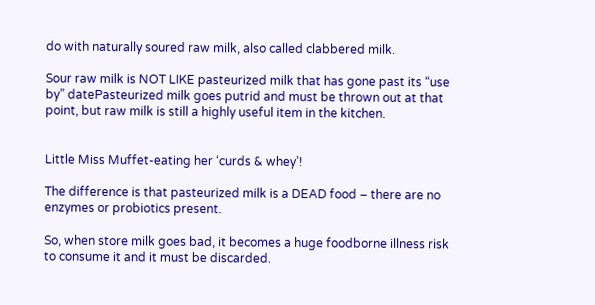do with naturally soured raw milk, also called clabbered milk.

Sour raw milk is NOT LIKE pasteurized milk that has gone past its “use by” datePasteurized milk goes putrid and must be thrown out at that point, but raw milk is still a highly useful item in the kitchen.


Little Miss Muffet-eating her ‘curds & whey’!

The difference is that pasteurized milk is a DEAD food – there are no enzymes or probiotics present.

So, when store milk goes bad, it becomes a huge foodborne illness risk to consume it and it must be discarded.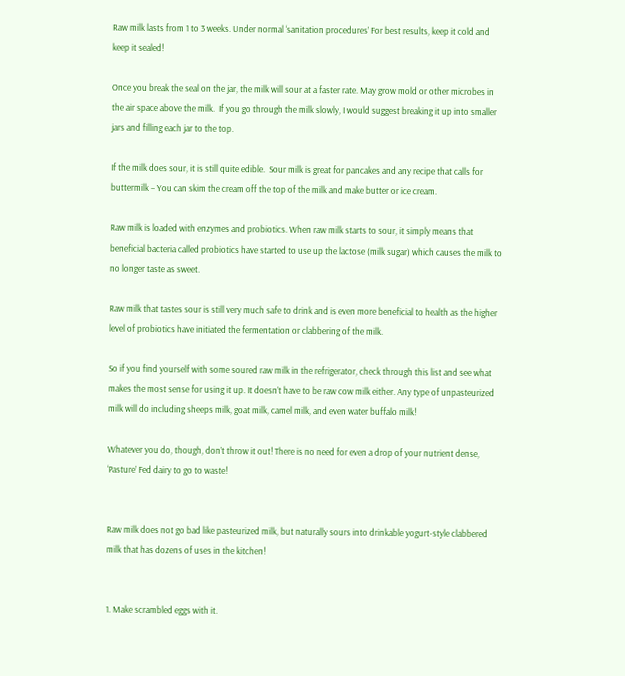Raw milk lasts from 1 to 3 weeks. Under normal ‘sanitation procedures’ For best results, keep it cold and keep it sealed!

Once you break the seal on the jar, the milk will sour at a faster rate. May grow mold or other microbes in the air space above the milk.  If you go through the milk slowly, I would suggest breaking it up into smaller jars and filling each jar to the top.

If the milk does sour, it is still quite edible.  Sour milk is great for pancakes and any recipe that calls for buttermilk – You can skim the cream off the top of the milk and make butter or ice cream.

Raw milk is loaded with enzymes and probiotics. When raw milk starts to sour, it simply means that beneficial bacteria called probiotics have started to use up the lactose (milk sugar) which causes the milk to no longer taste as sweet.

Raw milk that tastes sour is still very much safe to drink and is even more beneficial to health as the higher level of probiotics have initiated the fermentation or clabbering of the milk.

So if you find yourself with some soured raw milk in the refrigerator, check through this list and see what makes the most sense for using it up. It doesn’t have to be raw cow milk either. Any type of unpasteurized milk will do including sheeps milk, goat milk, camel milk, and even water buffalo milk!

Whatever you do, though, don’t throw it out! There is no need for even a drop of your nutrient dense, ‘Pasture’ Fed dairy to go to waste!


Raw milk does not go bad like pasteurized milk, but naturally sours into drinkable yogurt-style clabbered milk that has dozens of uses in the kitchen!


1. Make scrambled eggs with it.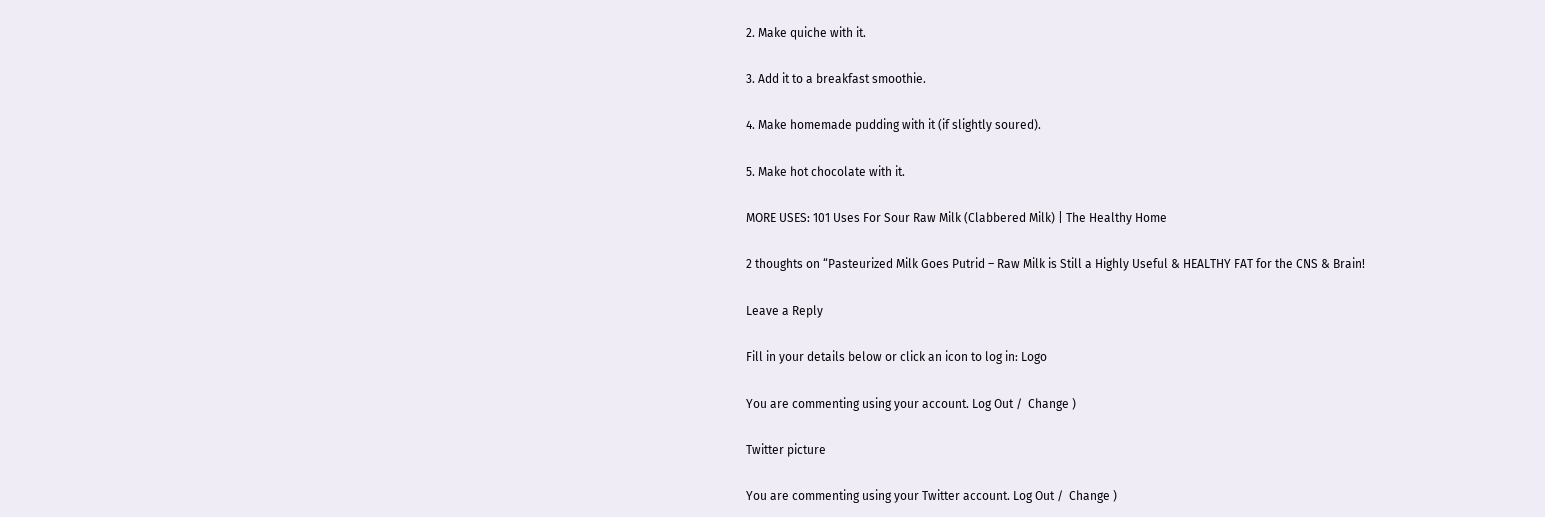2. Make quiche with it.

3. Add it to a breakfast smoothie.

4. Make homemade pudding with it (if slightly soured).

5. Make hot chocolate with it.

MORE USES: 101 Uses For Sour Raw Milk (Clabbered Milk) | The Healthy Home

2 thoughts on “Pasteurized Milk Goes Putrid – Raw Milk is Still a Highly Useful & HEALTHY FAT for the CNS & Brain!

Leave a Reply

Fill in your details below or click an icon to log in: Logo

You are commenting using your account. Log Out /  Change )

Twitter picture

You are commenting using your Twitter account. Log Out /  Change )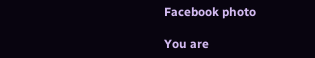Facebook photo

You are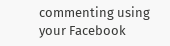commenting using your Facebook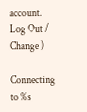account. Log Out /  Change )

Connecting to %s